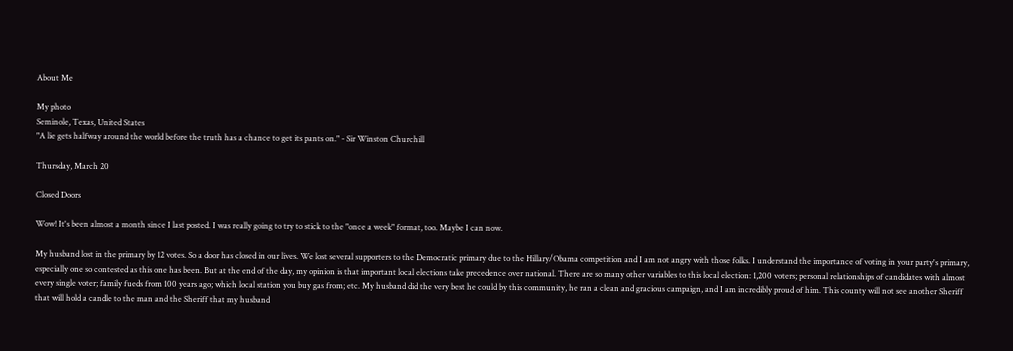About Me

My photo
Seminole, Texas, United States
"A lie gets halfway around the world before the truth has a chance to get its pants on." - Sir Winston Churchill

Thursday, March 20

Closed Doors

Wow! It's been almost a month since I last posted. I was really going to try to stick to the "once a week" format, too. Maybe I can now.

My husband lost in the primary by 12 votes. So a door has closed in our lives. We lost several supporters to the Democratic primary due to the Hillary/Obama competition and I am not angry with those folks. I understand the importance of voting in your party's primary, especially one so contested as this one has been. But at the end of the day, my opinion is that important local elections take precedence over national. There are so many other variables to this local election: 1,200 voters; personal relationships of candidates with almost every single voter; family fueds from 100 years ago; which local station you buy gas from; etc. My husband did the very best he could by this community, he ran a clean and gracious campaign, and I am incredibly proud of him. This county will not see another Sheriff that will hold a candle to the man and the Sheriff that my husband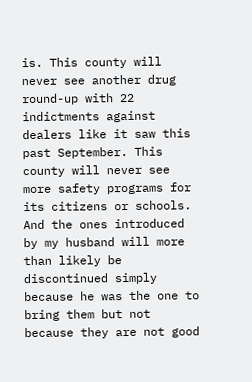is. This county will never see another drug round-up with 22 indictments against dealers like it saw this past September. This county will never see more safety programs for its citizens or schools. And the ones introduced by my husband will more than likely be discontinued simply because he was the one to bring them but not because they are not good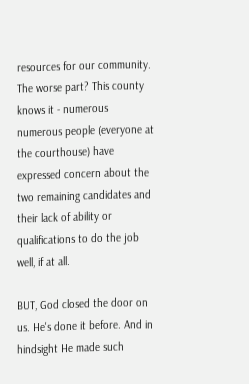resources for our community. The worse part? This county knows it - numerous numerous people (everyone at the courthouse) have expressed concern about the two remaining candidates and their lack of ability or qualifications to do the job well, if at all.

BUT, God closed the door on us. He's done it before. And in hindsight He made such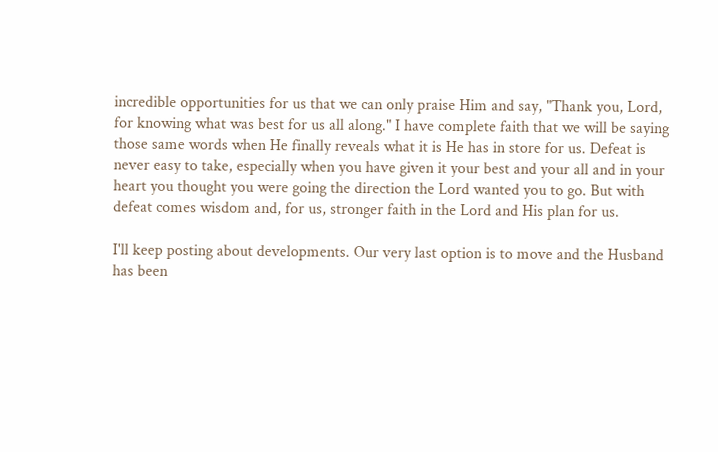incredible opportunities for us that we can only praise Him and say, "Thank you, Lord, for knowing what was best for us all along." I have complete faith that we will be saying those same words when He finally reveals what it is He has in store for us. Defeat is never easy to take, especially when you have given it your best and your all and in your heart you thought you were going the direction the Lord wanted you to go. But with defeat comes wisdom and, for us, stronger faith in the Lord and His plan for us.

I'll keep posting about developments. Our very last option is to move and the Husband has been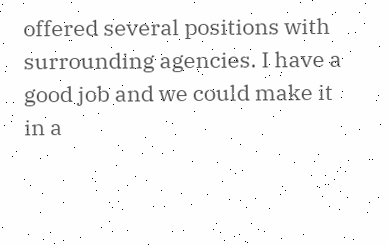offered several positions with surrounding agencies. I have a good job and we could make it in a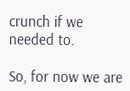crunch if we needed to.

So, for now we are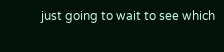just going to wait to see which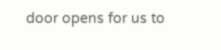door opens for us to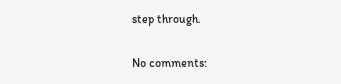step through.

No comments: